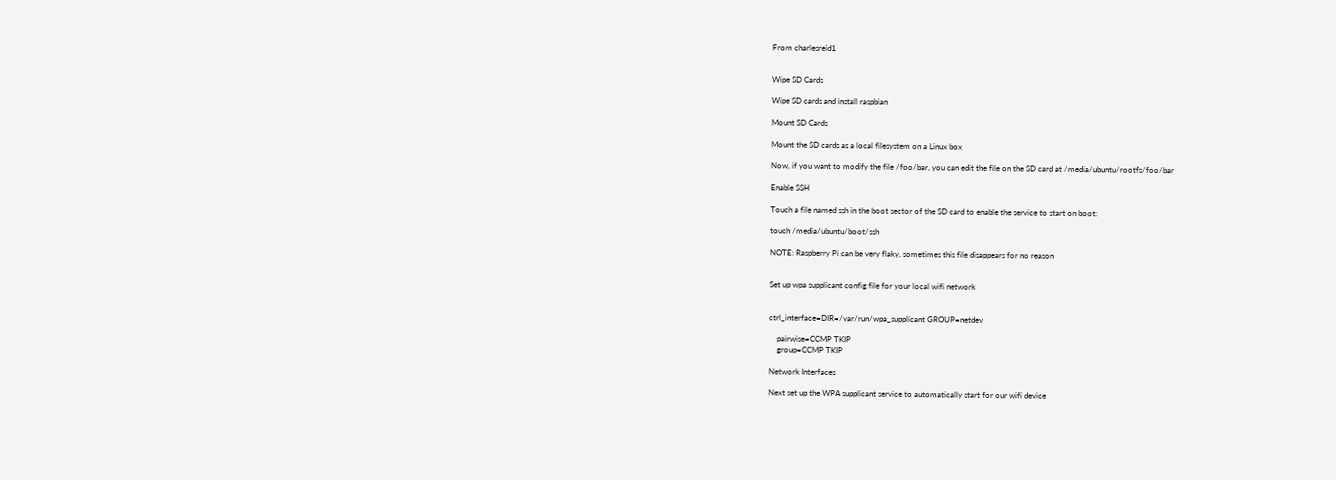From charlesreid1


Wipe SD Cards

Wipe SD cards and install raspbian

Mount SD Cards

Mount the SD cards as a local filesystem on a Linux box

Now, if you want to modify the file /foo/bar, you can edit the file on the SD card at /media/ubuntu/rootfs/foo/bar

Enable SSH

Touch a file named ssh in the boot sector of the SD card to enable the service to start on boot:

touch /media/ubuntu/boot/ssh

NOTE: Raspberry Pi can be very flaky, sometimes this file disappears for no reason


Set up wpa supplicant config file for your local wifi network


ctrl_interface=DIR=/var/run/wpa_supplicant GROUP=netdev

    pairwise=CCMP TKIP
    group=CCMP TKIP

Network Interfaces

Next set up the WPA supplicant service to automatically start for our wifi device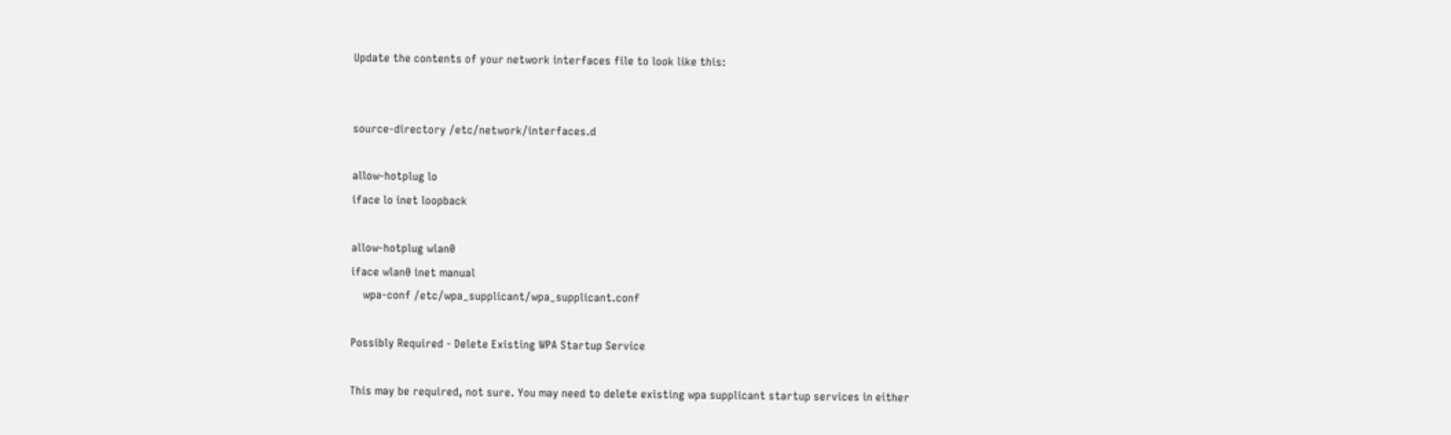Update the contents of your network interfaces file to look like this:


source-directory /etc/network/interfaces.d

allow-hotplug lo
iface lo inet loopback

allow-hotplug wlan0
iface wlan0 inet manual
    wpa-conf /etc/wpa_supplicant/wpa_supplicant.conf

Possibly Required - Delete Existing WPA Startup Service

This may be required, not sure. You may need to delete existing wpa supplicant startup services in either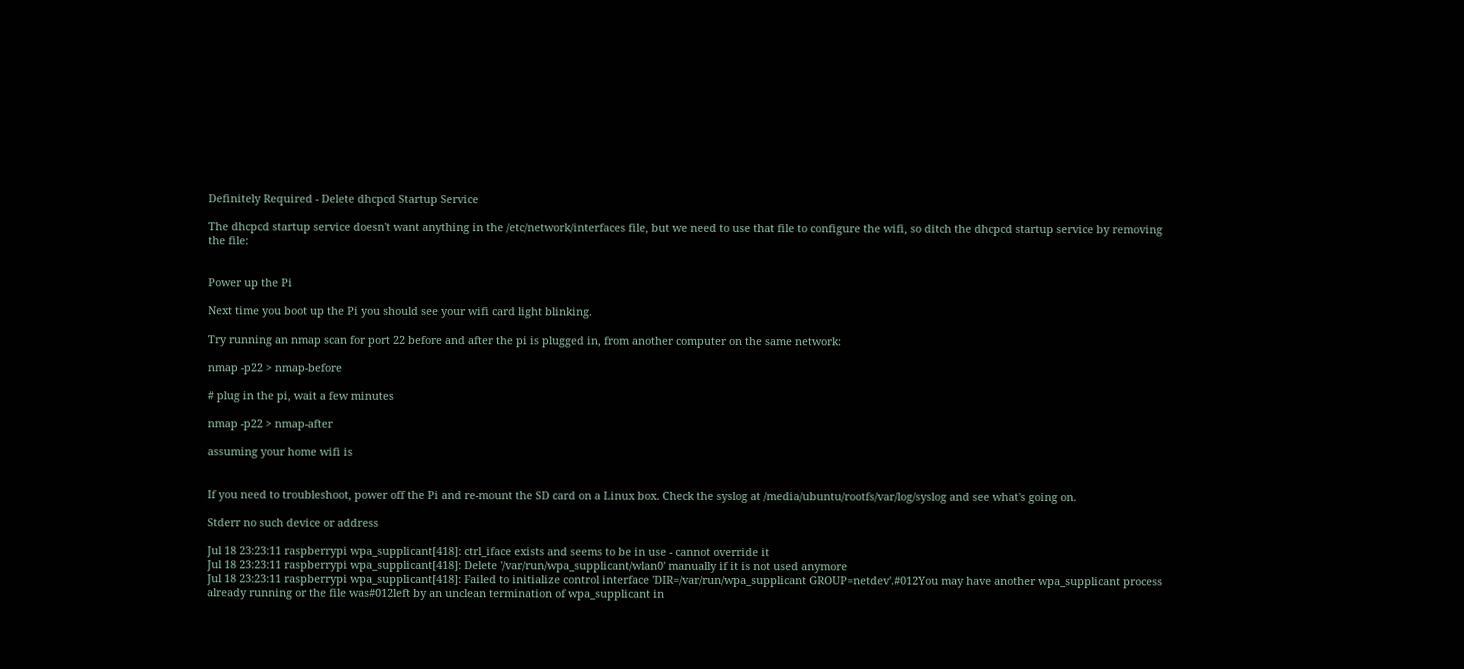Definitely Required - Delete dhcpcd Startup Service

The dhcpcd startup service doesn't want anything in the /etc/network/interfaces file, but we need to use that file to configure the wifi, so ditch the dhcpcd startup service by removing the file:


Power up the Pi

Next time you boot up the Pi you should see your wifi card light blinking.

Try running an nmap scan for port 22 before and after the pi is plugged in, from another computer on the same network:

nmap -p22 > nmap-before

# plug in the pi, wait a few minutes

nmap -p22 > nmap-after

assuming your home wifi is


If you need to troubleshoot, power off the Pi and re-mount the SD card on a Linux box. Check the syslog at /media/ubuntu/rootfs/var/log/syslog and see what's going on.

Stderr no such device or address

Jul 18 23:23:11 raspberrypi wpa_supplicant[418]: ctrl_iface exists and seems to be in use - cannot override it
Jul 18 23:23:11 raspberrypi wpa_supplicant[418]: Delete '/var/run/wpa_supplicant/wlan0' manually if it is not used anymore
Jul 18 23:23:11 raspberrypi wpa_supplicant[418]: Failed to initialize control interface 'DIR=/var/run/wpa_supplicant GROUP=netdev'.#012You may have another wpa_supplicant process already running or the file was#012left by an unclean termination of wpa_supplicant in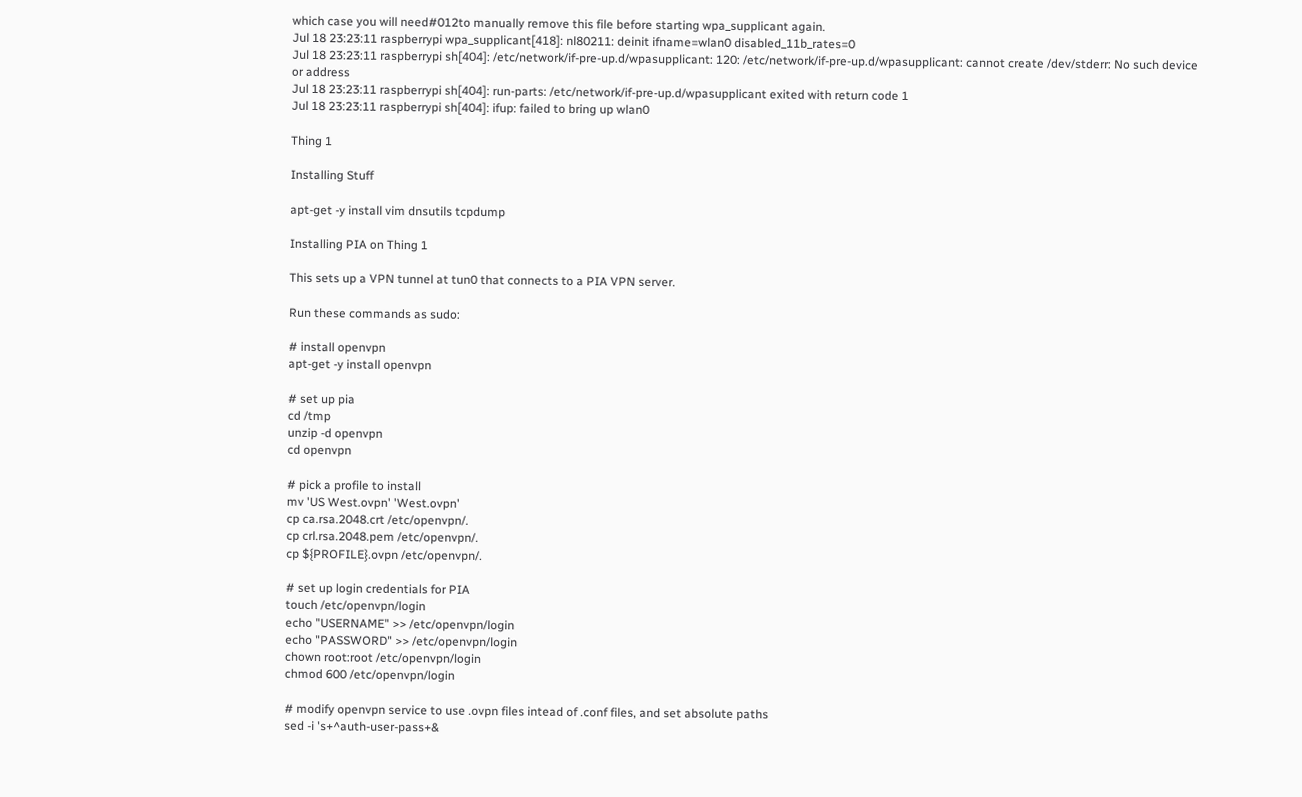which case you will need#012to manually remove this file before starting wpa_supplicant again.
Jul 18 23:23:11 raspberrypi wpa_supplicant[418]: nl80211: deinit ifname=wlan0 disabled_11b_rates=0
Jul 18 23:23:11 raspberrypi sh[404]: /etc/network/if-pre-up.d/wpasupplicant: 120: /etc/network/if-pre-up.d/wpasupplicant: cannot create /dev/stderr: No such device or address
Jul 18 23:23:11 raspberrypi sh[404]: run-parts: /etc/network/if-pre-up.d/wpasupplicant exited with return code 1
Jul 18 23:23:11 raspberrypi sh[404]: ifup: failed to bring up wlan0

Thing 1

Installing Stuff

apt-get -y install vim dnsutils tcpdump

Installing PIA on Thing 1

This sets up a VPN tunnel at tun0 that connects to a PIA VPN server.

Run these commands as sudo:

# install openvpn
apt-get -y install openvpn

# set up pia
cd /tmp
unzip -d openvpn
cd openvpn

# pick a profile to install
mv 'US West.ovpn' 'West.ovpn'
cp ca.rsa.2048.crt /etc/openvpn/.
cp crl.rsa.2048.pem /etc/openvpn/.
cp ${PROFILE}.ovpn /etc/openvpn/.

# set up login credentials for PIA
touch /etc/openvpn/login
echo "USERNAME" >> /etc/openvpn/login
echo "PASSWORD" >> /etc/openvpn/login
chown root:root /etc/openvpn/login
chmod 600 /etc/openvpn/login

# modify openvpn service to use .ovpn files intead of .conf files, and set absolute paths
sed -i 's+^auth-user-pass+&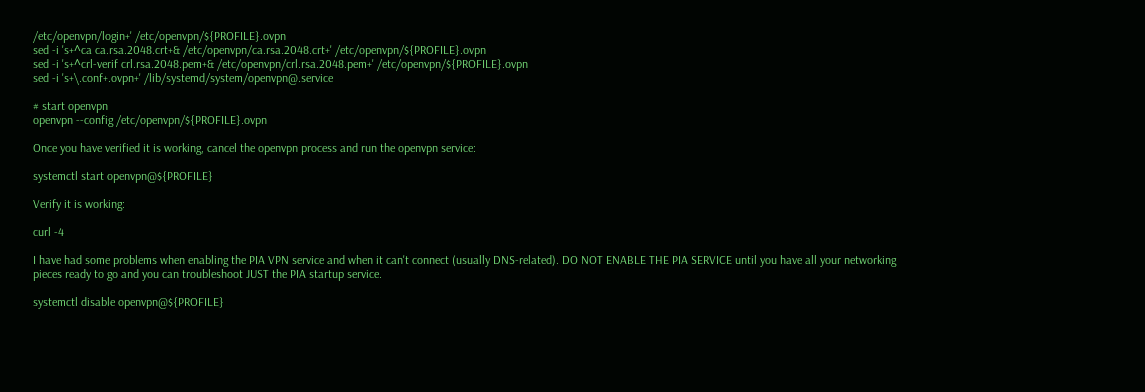/etc/openvpn/login+' /etc/openvpn/${PROFILE}.ovpn
sed -i 's+^ca ca.rsa.2048.crt+& /etc/openvpn/ca.rsa.2048.crt+' /etc/openvpn/${PROFILE}.ovpn
sed -i 's+^crl-verif crl.rsa.2048.pem+& /etc/openvpn/crl.rsa.2048.pem+' /etc/openvpn/${PROFILE}.ovpn
sed -i 's+\.conf+.ovpn+' /lib/systemd/system/openvpn@.service

# start openvpn
openvpn --config /etc/openvpn/${PROFILE}.ovpn

Once you have verified it is working, cancel the openvpn process and run the openvpn service:

systemctl start openvpn@${PROFILE}

Verify it is working:

curl -4

I have had some problems when enabling the PIA VPN service and when it can't connect (usually DNS-related). DO NOT ENABLE THE PIA SERVICE until you have all your networking pieces ready to go and you can troubleshoot JUST the PIA startup service.

systemctl disable openvpn@${PROFILE}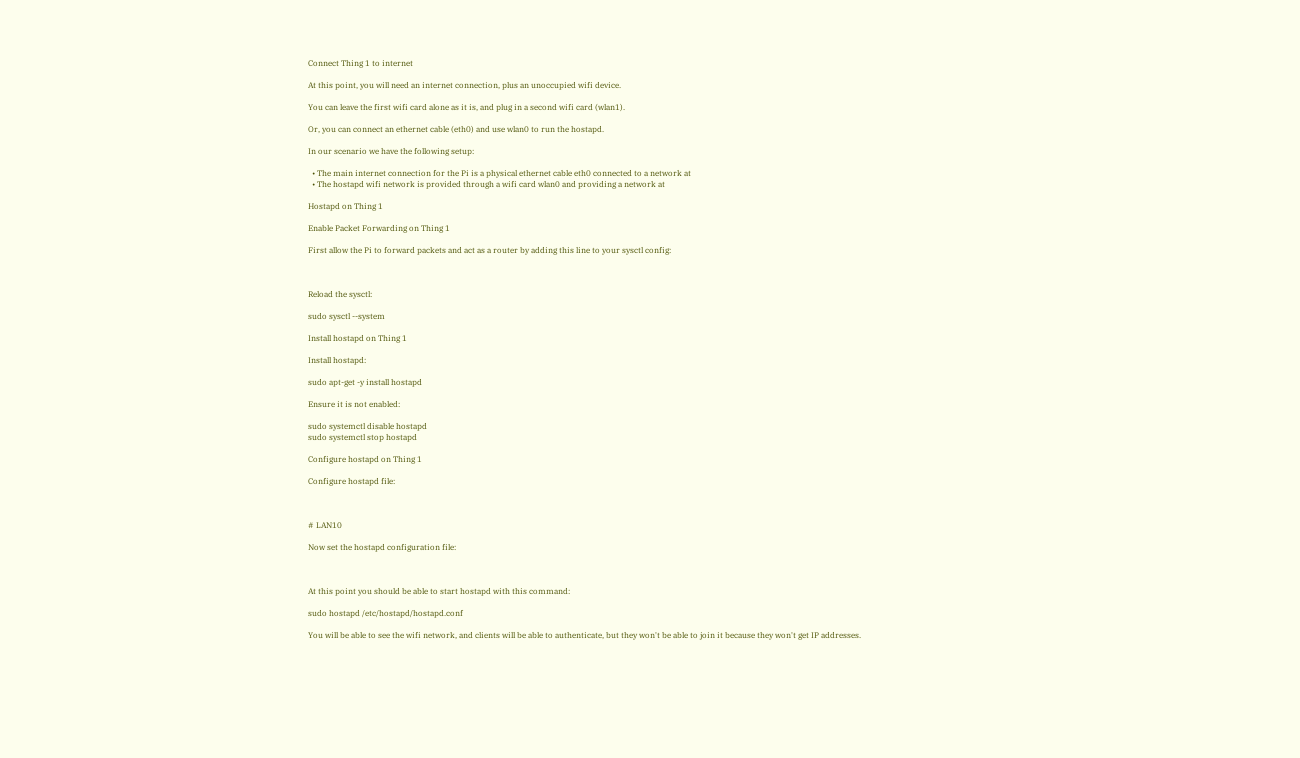Connect Thing 1 to internet

At this point, you will need an internet connection, plus an unoccupied wifi device.

You can leave the first wifi card alone as it is, and plug in a second wifi card (wlan1).

Or, you can connect an ethernet cable (eth0) and use wlan0 to run the hostapd.

In our scenario we have the following setup:

  • The main internet connection for the Pi is a physical ethernet cable eth0 connected to a network at
  • The hostapd wifi network is provided through a wifi card wlan0 and providing a network at

Hostapd on Thing 1

Enable Packet Forwarding on Thing 1

First allow the Pi to forward packets and act as a router by adding this line to your sysctl config:



Reload the sysctl:

sudo sysctl --system

Install hostapd on Thing 1

Install hostapd:

sudo apt-get -y install hostapd

Ensure it is not enabled:

sudo systemctl disable hostapd
sudo systemctl stop hostapd

Configure hostapd on Thing 1

Configure hostapd file:



# LAN10

Now set the hostapd configuration file:



At this point you should be able to start hostapd with this command:

sudo hostapd /etc/hostapd/hostapd.conf

You will be able to see the wifi network, and clients will be able to authenticate, but they won't be able to join it because they won't get IP addresses.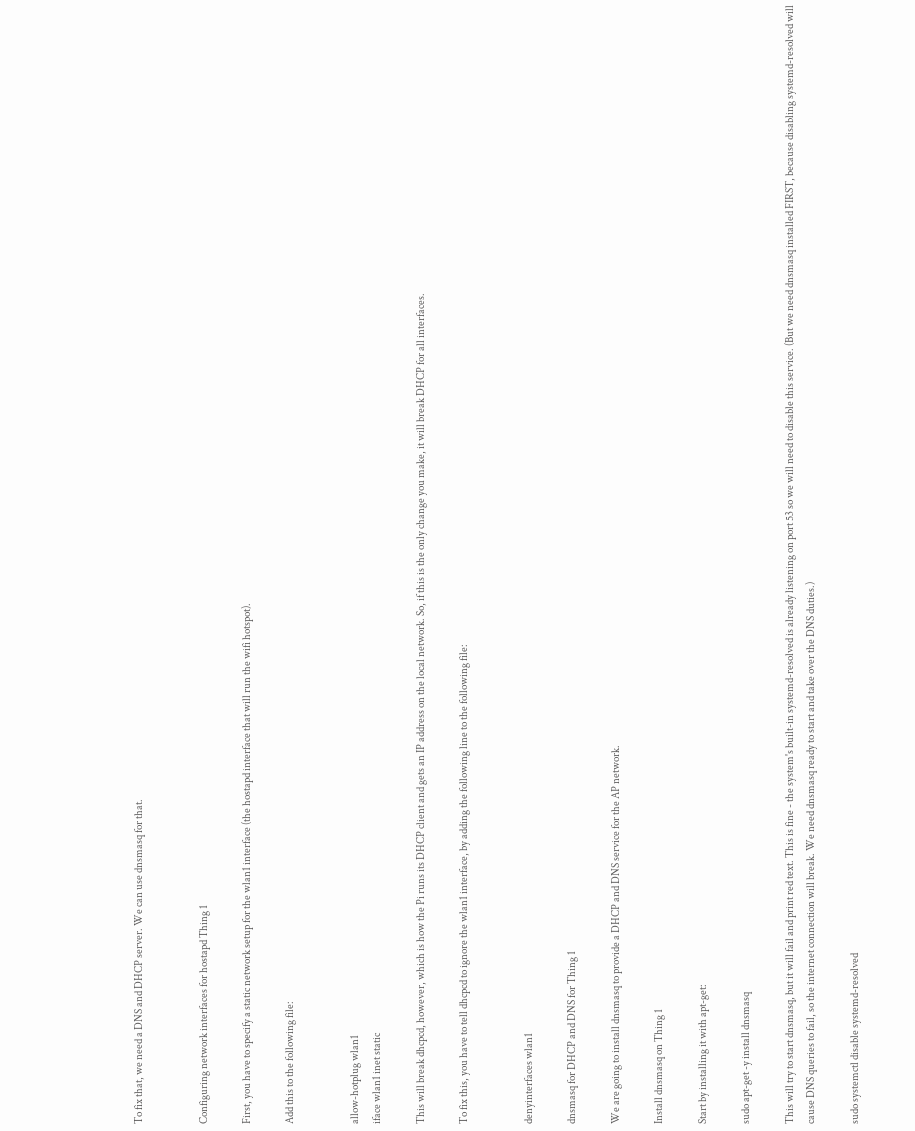To fix that, we need a DNS and DHCP server. We can use dnsmasq for that.


Configuring network interfaces for hostapd Thing 1

First, you have to specify a static network setup for the wlan1 interface (the hostapd interface that will run the wifi hotspot).

Add this to the following file:


allow-hotplug wlan1
iface wlan1 inet static

This will break dhcpcd, however, which is how the Pi runs its DHCP client and gets an IP address on the local network. So, if this is the only change you make, it will break DHCP for all interfaces.

To fix this, you have to tell dhcpcd to ignore the wlan1 interface, by adding the following line to the following file:


denyinterfaces wlan1

dnsmasq for DHCP and DNS for Thing 1

We are going to install dnsmasq to provide a DHCP and DNS service for the AP network.

Install dnsmasq on Thing 1

Start by installing it with apt-get:

sudo apt-get -y install dnsmasq

This will try to start dnsmasq, but it will fail and print red text. This is fine - the system's built-in systemd-resolved is already listening on port 53 so we will need to disable this service. (But we need dnsmasq installed FIRST, because disabling systemd-resolved will cause DNS queries to fail, so the internet connection will break. We need dnsmasq ready to start and take over the DNS duties.)

sudo systemctl disable systemd-resolved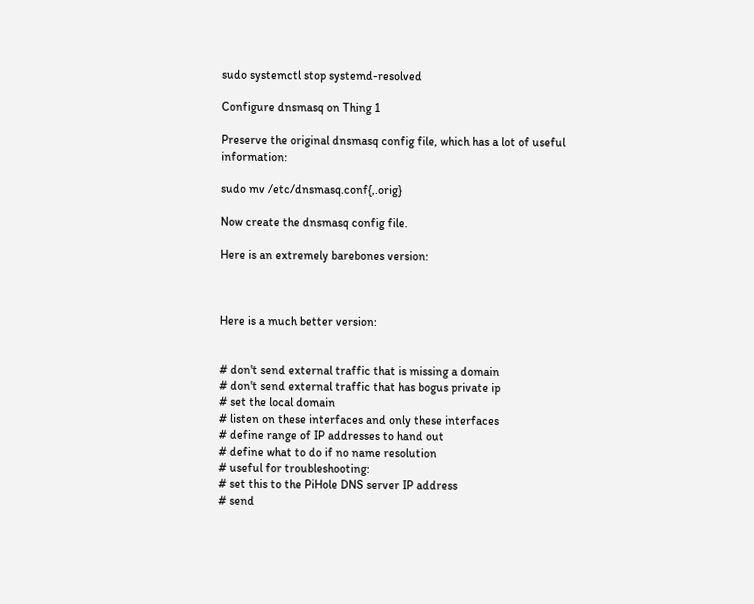sudo systemctl stop systemd-resolved

Configure dnsmasq on Thing 1

Preserve the original dnsmasq config file, which has a lot of useful information:

sudo mv /etc/dnsmasq.conf{,.orig}

Now create the dnsmasq config file.

Here is an extremely barebones version:



Here is a much better version:


# don't send external traffic that is missing a domain
# don't send external traffic that has bogus private ip
# set the local domain
# listen on these interfaces and only these interfaces
# define range of IP addresses to hand out
# define what to do if no name resolution
# useful for troubleshooting:
# set this to the PiHole DNS server IP address
# send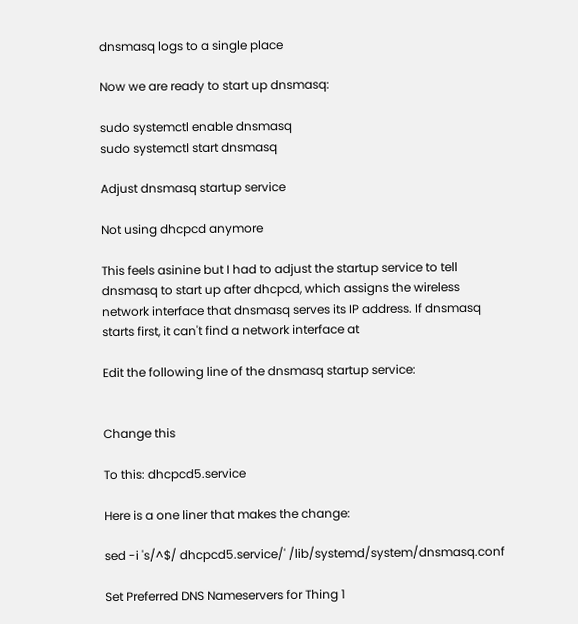dnsmasq logs to a single place

Now we are ready to start up dnsmasq:

sudo systemctl enable dnsmasq
sudo systemctl start dnsmasq

Adjust dnsmasq startup service

Not using dhcpcd anymore

This feels asinine but I had to adjust the startup service to tell dnsmasq to start up after dhcpcd, which assigns the wireless network interface that dnsmasq serves its IP address. If dnsmasq starts first, it can't find a network interface at

Edit the following line of the dnsmasq startup service:


Change this

To this: dhcpcd5.service

Here is a one liner that makes the change:

sed -i 's/^$/ dhcpcd5.service/' /lib/systemd/system/dnsmasq.conf

Set Preferred DNS Nameservers for Thing 1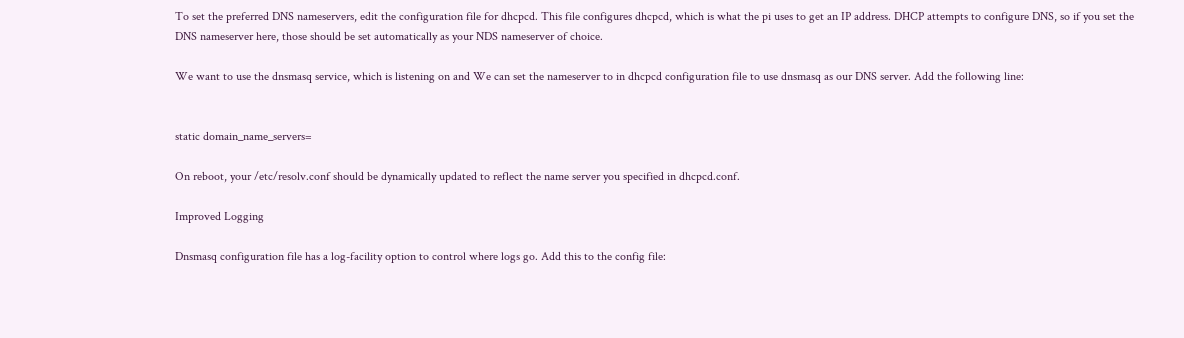To set the preferred DNS nameservers, edit the configuration file for dhcpcd. This file configures dhcpcd, which is what the pi uses to get an IP address. DHCP attempts to configure DNS, so if you set the DNS nameserver here, those should be set automatically as your NDS nameserver of choice.

We want to use the dnsmasq service, which is listening on and We can set the nameserver to in dhcpcd configuration file to use dnsmasq as our DNS server. Add the following line:


static domain_name_servers=

On reboot, your /etc/resolv.conf should be dynamically updated to reflect the name server you specified in dhcpcd.conf.

Improved Logging

Dnsmasq configuration file has a log-facility option to control where logs go. Add this to the config file: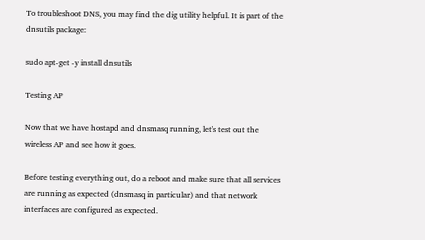To troubleshoot DNS, you may find the dig utility helpful. It is part of the dnsutils package:

sudo apt-get -y install dnsutils

Testing AP

Now that we have hostapd and dnsmasq running, let's test out the wireless AP and see how it goes.

Before testing everything out, do a reboot and make sure that all services are running as expected (dnsmasq in particular) and that network interfaces are configured as expected.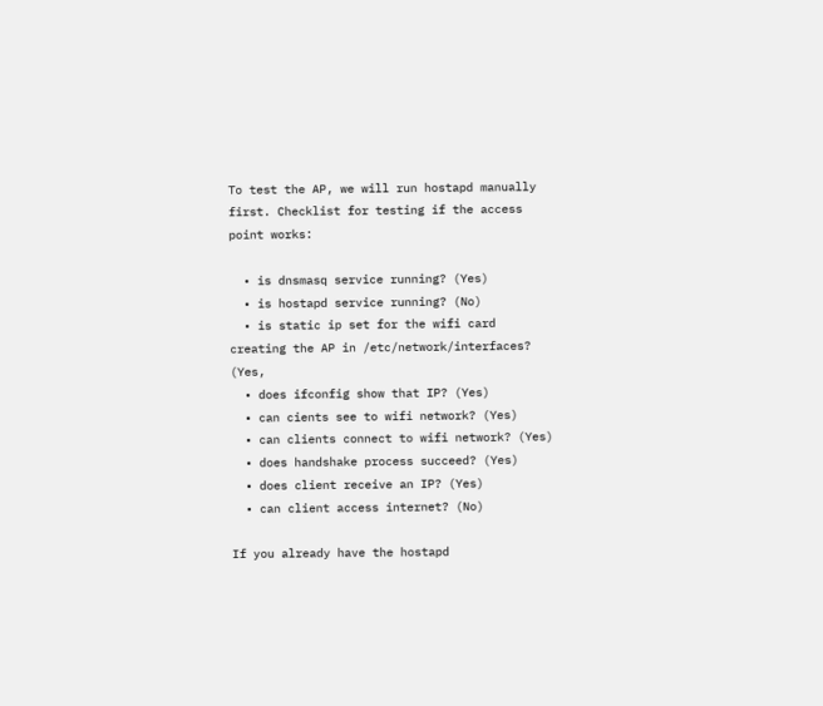To test the AP, we will run hostapd manually first. Checklist for testing if the access point works:

  • is dnsmasq service running? (Yes)
  • is hostapd service running? (No)
  • is static ip set for the wifi card creating the AP in /etc/network/interfaces? (Yes,
  • does ifconfig show that IP? (Yes)
  • can cients see to wifi network? (Yes)
  • can clients connect to wifi network? (Yes)
  • does handshake process succeed? (Yes)
  • does client receive an IP? (Yes)
  • can client access internet? (No)

If you already have the hostapd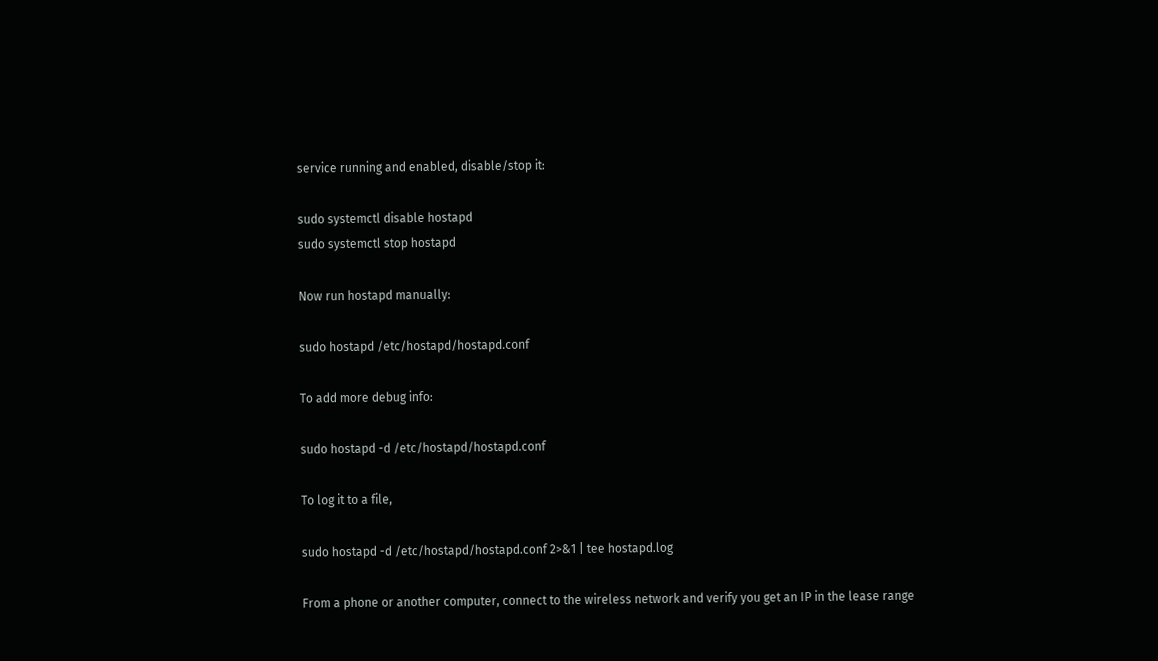service running and enabled, disable/stop it:

sudo systemctl disable hostapd
sudo systemctl stop hostapd

Now run hostapd manually:

sudo hostapd /etc/hostapd/hostapd.conf

To add more debug info:

sudo hostapd -d /etc/hostapd/hostapd.conf

To log it to a file,

sudo hostapd -d /etc/hostapd/hostapd.conf 2>&1 | tee hostapd.log

From a phone or another computer, connect to the wireless network and verify you get an IP in the lease range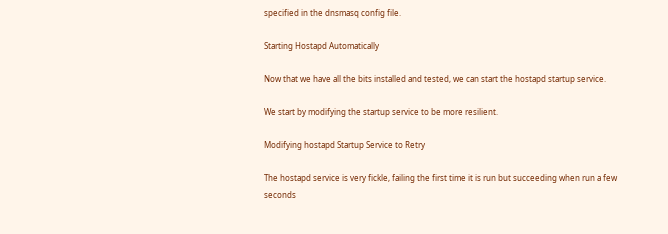specified in the dnsmasq config file.

Starting Hostapd Automatically

Now that we have all the bits installed and tested, we can start the hostapd startup service.

We start by modifying the startup service to be more resilient.

Modifying hostapd Startup Service to Retry

The hostapd service is very fickle, failing the first time it is run but succeeding when run a few seconds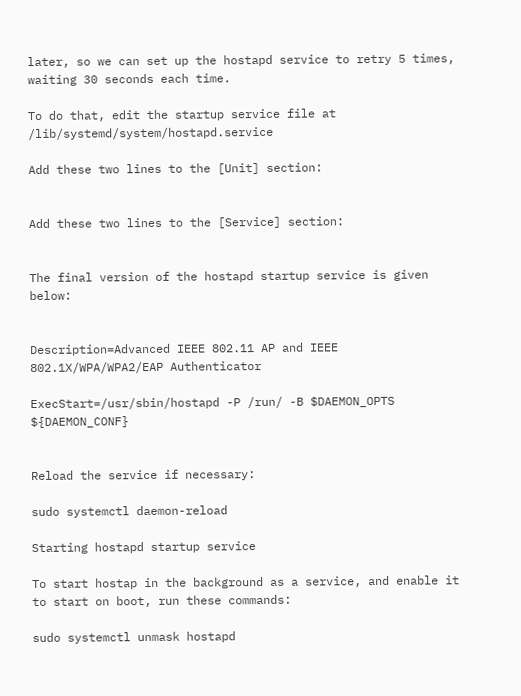later, so we can set up the hostapd service to retry 5 times, waiting 30 seconds each time.

To do that, edit the startup service file at /lib/systemd/system/hostapd.service

Add these two lines to the [Unit] section:


Add these two lines to the [Service] section:


The final version of the hostapd startup service is given below:


Description=Advanced IEEE 802.11 AP and IEEE 802.1X/WPA/WPA2/EAP Authenticator

ExecStart=/usr/sbin/hostapd -P /run/ -B $DAEMON_OPTS ${DAEMON_CONF}


Reload the service if necessary:

sudo systemctl daemon-reload

Starting hostapd startup service

To start hostap in the background as a service, and enable it to start on boot, run these commands:

sudo systemctl unmask hostapd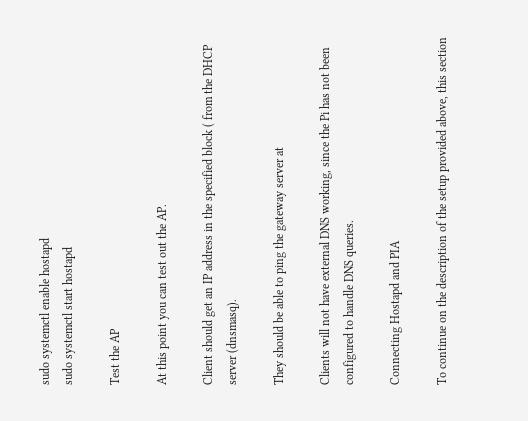sudo systemctl enable hostapd
sudo systemctl start hostapd

Test the AP

At this point you can test out the AP.

Client should get an IP address in the specified block ( from the DHCP server (dnsmasq).

They should be able to ping the gateway server at

Clients will not have external DNS working, since the Pi has not been configured to handle DNS queries.

Connecting Hostapd and PIA

To continue on the description of the setup provided above, this section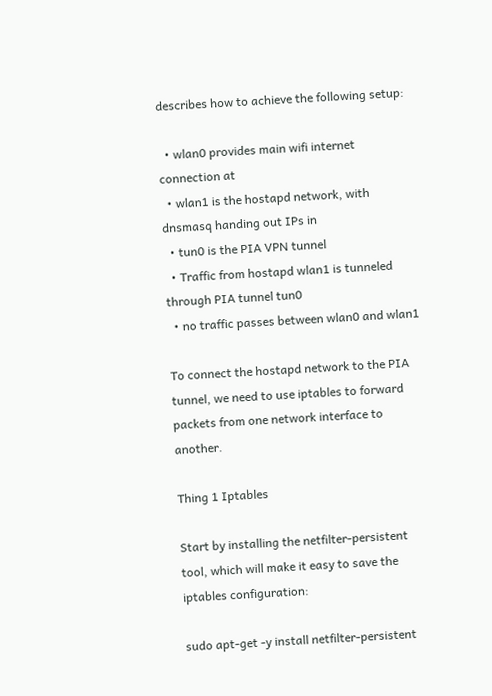describes how to achieve the following setup:

  • wlan0 provides main wifi internet connection at
  • wlan1 is the hostapd network, with dnsmasq handing out IPs in
  • tun0 is the PIA VPN tunnel
  • Traffic from hostapd wlan1 is tunneled through PIA tunnel tun0
  • no traffic passes between wlan0 and wlan1

To connect the hostapd network to the PIA tunnel, we need to use iptables to forward packets from one network interface to another.

Thing 1 Iptables

Start by installing the netfilter-persistent tool, which will make it easy to save the iptables configuration:

sudo apt-get -y install netfilter-persistent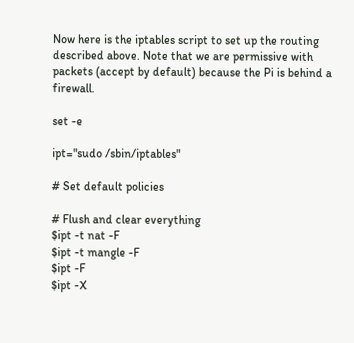Now here is the iptables script to set up the routing described above. Note that we are permissive with packets (accept by default) because the Pi is behind a firewall.

set -e

ipt="sudo /sbin/iptables"

# Set default policies

# Flush and clear everything
$ipt -t nat -F
$ipt -t mangle -F
$ipt -F
$ipt -X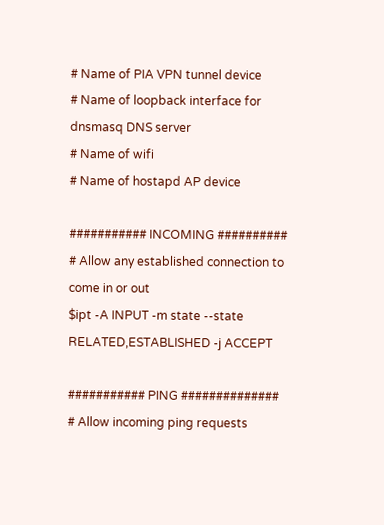# Name of PIA VPN tunnel device
# Name of loopback interface for dnsmasq DNS server
# Name of wifi
# Name of hostapd AP device

########### INCOMING ##########
# Allow any established connection to come in or out
$ipt -A INPUT -m state --state RELATED,ESTABLISHED -j ACCEPT

########### PING ##############
# Allow incoming ping requests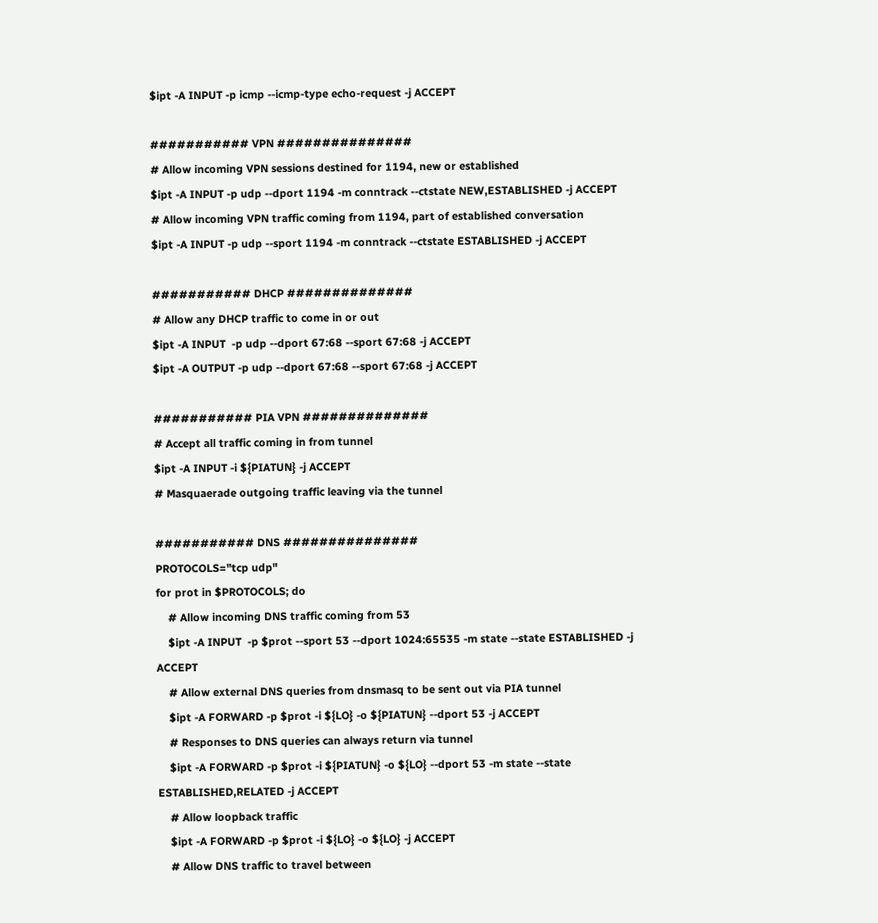$ipt -A INPUT -p icmp --icmp-type echo-request -j ACCEPT

########### VPN ###############
# Allow incoming VPN sessions destined for 1194, new or established
$ipt -A INPUT -p udp --dport 1194 -m conntrack --ctstate NEW,ESTABLISHED -j ACCEPT
# Allow incoming VPN traffic coming from 1194, part of established conversation
$ipt -A INPUT -p udp --sport 1194 -m conntrack --ctstate ESTABLISHED -j ACCEPT

########### DHCP ##############
# Allow any DHCP traffic to come in or out
$ipt -A INPUT  -p udp --dport 67:68 --sport 67:68 -j ACCEPT
$ipt -A OUTPUT -p udp --dport 67:68 --sport 67:68 -j ACCEPT

########### PIA VPN ##############
# Accept all traffic coming in from tunnel
$ipt -A INPUT -i ${PIATUN} -j ACCEPT
# Masquaerade outgoing traffic leaving via the tunnel

########### DNS ###############
PROTOCOLS="tcp udp"
for prot in $PROTOCOLS; do
    # Allow incoming DNS traffic coming from 53
    $ipt -A INPUT  -p $prot --sport 53 --dport 1024:65535 -m state --state ESTABLISHED -j ACCEPT
    # Allow external DNS queries from dnsmasq to be sent out via PIA tunnel
    $ipt -A FORWARD -p $prot -i ${LO} -o ${PIATUN} --dport 53 -j ACCEPT
    # Responses to DNS queries can always return via tunnel
    $ipt -A FORWARD -p $prot -i ${PIATUN} -o ${LO} --dport 53 -m state --state ESTABLISHED,RELATED -j ACCEPT
    # Allow loopback traffic
    $ipt -A FORWARD -p $prot -i ${LO} -o ${LO} -j ACCEPT
    # Allow DNS traffic to travel between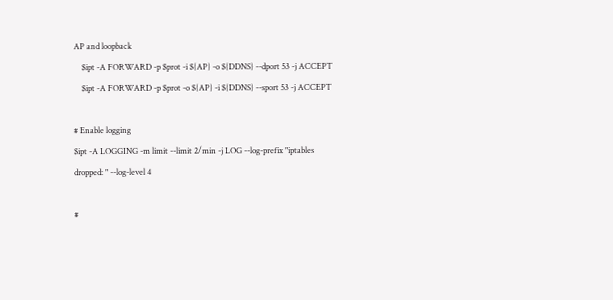AP and loopback
    $ipt -A FORWARD -p $prot -i ${AP} -o ${DDNS} --dport 53 -j ACCEPT
    $ipt -A FORWARD -p $prot -o ${AP} -i ${DDNS} --sport 53 -j ACCEPT

# Enable logging
$ipt -A LOGGING -m limit --limit 2/min -j LOG --log-prefix "iptables dropped: " --log-level 4

#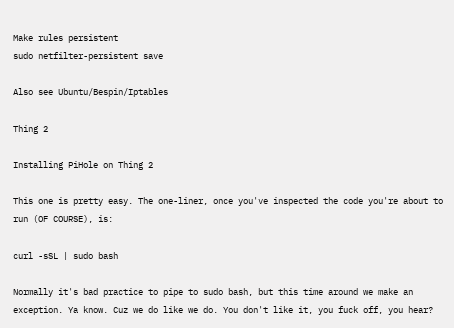Make rules persistent
sudo netfilter-persistent save

Also see Ubuntu/Bespin/Iptables

Thing 2

Installing PiHole on Thing 2

This one is pretty easy. The one-liner, once you've inspected the code you're about to run (OF COURSE), is:

curl -sSL | sudo bash

Normally it's bad practice to pipe to sudo bash, but this time around we make an exception. Ya know. Cuz we do like we do. You don't like it, you fuck off, you hear?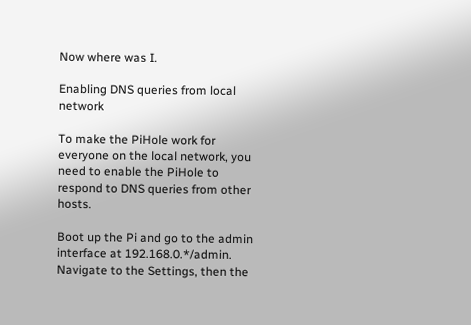Now where was I.

Enabling DNS queries from local network

To make the PiHole work for everyone on the local network, you need to enable the PiHole to respond to DNS queries from other hosts.

Boot up the Pi and go to the admin interface at 192.168.0.*/admin. Navigate to the Settings, then the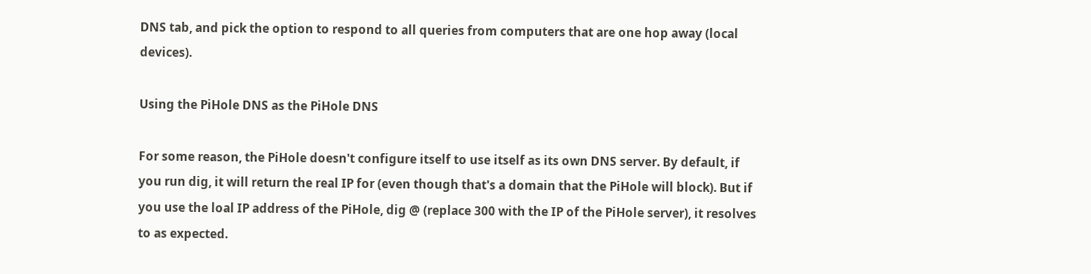DNS tab, and pick the option to respond to all queries from computers that are one hop away (local devices).

Using the PiHole DNS as the PiHole DNS

For some reason, the PiHole doesn't configure itself to use itself as its own DNS server. By default, if you run dig, it will return the real IP for (even though that's a domain that the PiHole will block). But if you use the loal IP address of the PiHole, dig @ (replace 300 with the IP of the PiHole server), it resolves to as expected.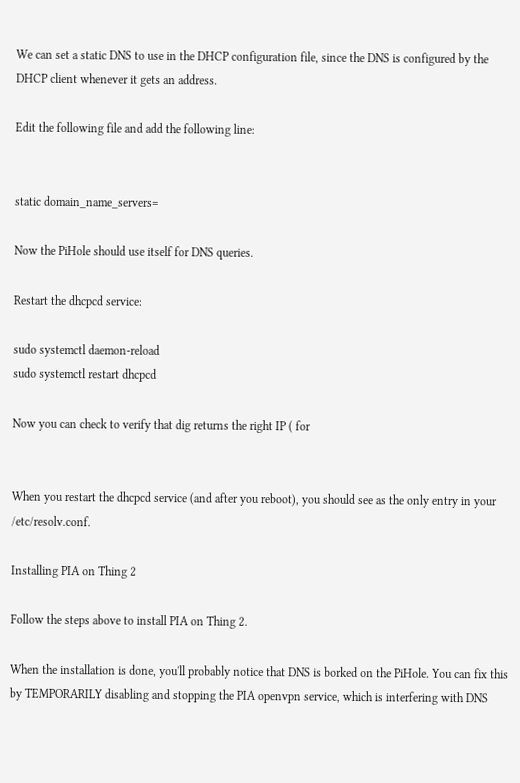We can set a static DNS to use in the DHCP configuration file, since the DNS is configured by the DHCP client whenever it gets an address.

Edit the following file and add the following line:


static domain_name_servers=

Now the PiHole should use itself for DNS queries.

Restart the dhcpcd service:

sudo systemctl daemon-reload
sudo systemctl restart dhcpcd

Now you can check to verify that dig returns the right IP ( for


When you restart the dhcpcd service (and after you reboot), you should see as the only entry in your /etc/resolv.conf.

Installing PIA on Thing 2

Follow the steps above to install PIA on Thing 2.

When the installation is done, you'll probably notice that DNS is borked on the PiHole. You can fix this by TEMPORARILY disabling and stopping the PIA openvpn service, which is interfering with DNS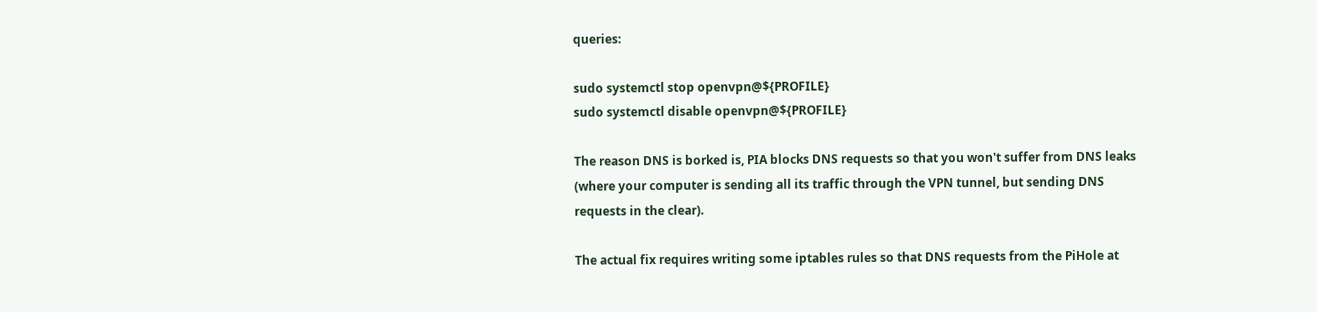queries:

sudo systemctl stop openvpn@${PROFILE}
sudo systemctl disable openvpn@${PROFILE}

The reason DNS is borked is, PIA blocks DNS requests so that you won't suffer from DNS leaks (where your computer is sending all its traffic through the VPN tunnel, but sending DNS requests in the clear).

The actual fix requires writing some iptables rules so that DNS requests from the PiHole at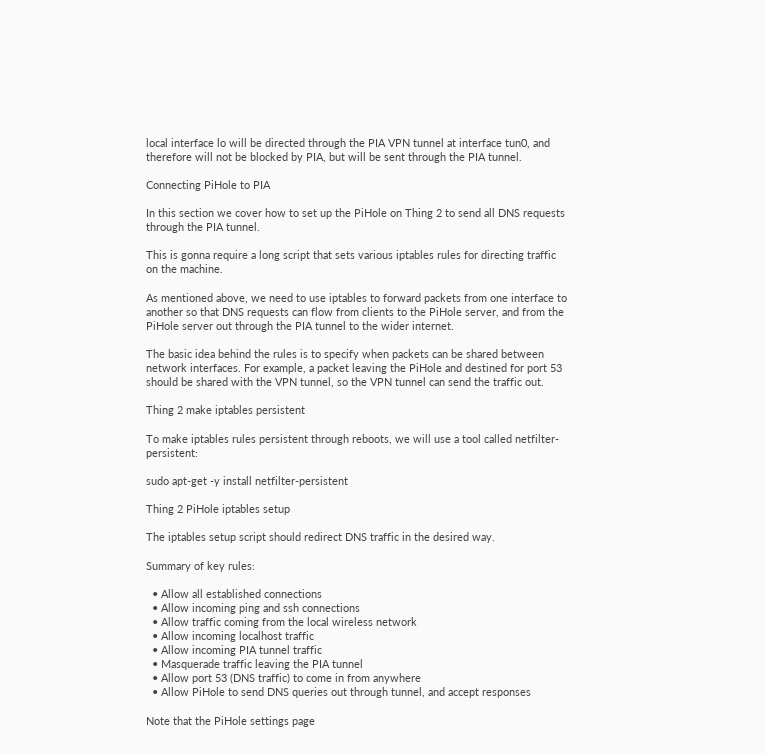local interface lo will be directed through the PIA VPN tunnel at interface tun0, and therefore will not be blocked by PIA, but will be sent through the PIA tunnel.

Connecting PiHole to PIA

In this section we cover how to set up the PiHole on Thing 2 to send all DNS requests through the PIA tunnel.

This is gonna require a long script that sets various iptables rules for directing traffic on the machine.

As mentioned above, we need to use iptables to forward packets from one interface to another so that DNS requests can flow from clients to the PiHole server, and from the PiHole server out through the PIA tunnel to the wider internet.

The basic idea behind the rules is to specify when packets can be shared between network interfaces. For example, a packet leaving the PiHole and destined for port 53 should be shared with the VPN tunnel, so the VPN tunnel can send the traffic out.

Thing 2 make iptables persistent

To make iptables rules persistent through reboots, we will use a tool called netfilter-persistent:

sudo apt-get -y install netfilter-persistent

Thing 2 PiHole iptables setup

The iptables setup script should redirect DNS traffic in the desired way.

Summary of key rules:

  • Allow all established connections
  • Allow incoming ping and ssh connections
  • Allow traffic coming from the local wireless network
  • Allow incoming localhost traffic
  • Allow incoming PIA tunnel traffic
  • Masquerade traffic leaving the PIA tunnel
  • Allow port 53 (DNS traffic) to come in from anywhere
  • Allow PiHole to send DNS queries out through tunnel, and accept responses

Note that the PiHole settings page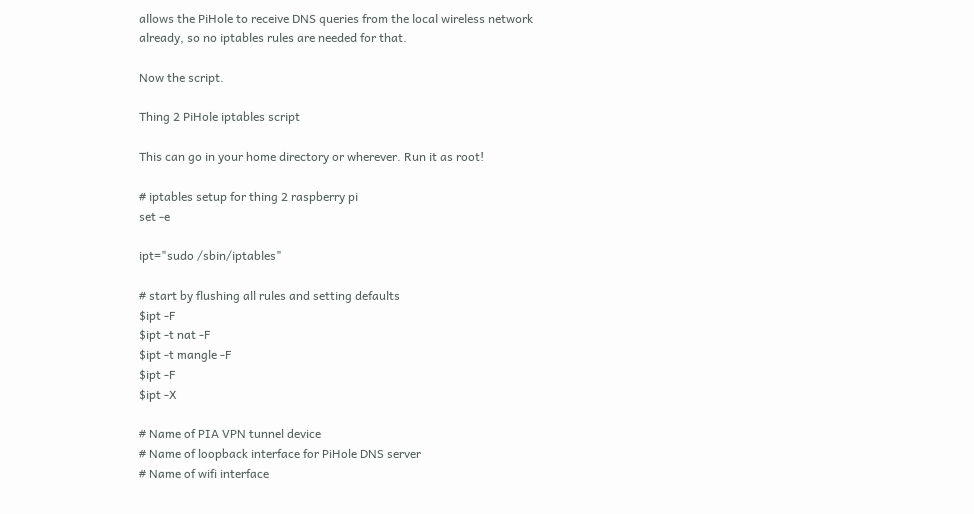allows the PiHole to receive DNS queries from the local wireless network already, so no iptables rules are needed for that.

Now the script.

Thing 2 PiHole iptables script

This can go in your home directory or wherever. Run it as root!

# iptables setup for thing 2 raspberry pi
set -e

ipt="sudo /sbin/iptables"

# start by flushing all rules and setting defaults
$ipt -F
$ipt -t nat -F
$ipt -t mangle -F
$ipt -F
$ipt -X

# Name of PIA VPN tunnel device
# Name of loopback interface for PiHole DNS server
# Name of wifi interface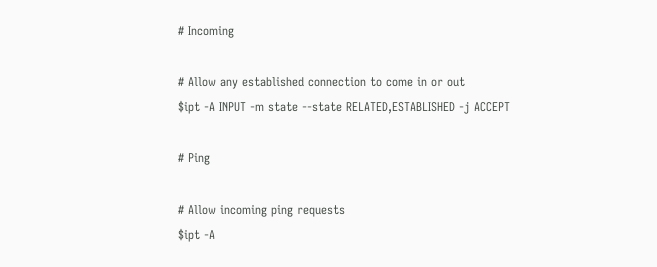# Incoming

# Allow any established connection to come in or out
$ipt -A INPUT -m state --state RELATED,ESTABLISHED -j ACCEPT

# Ping

# Allow incoming ping requests
$ipt -A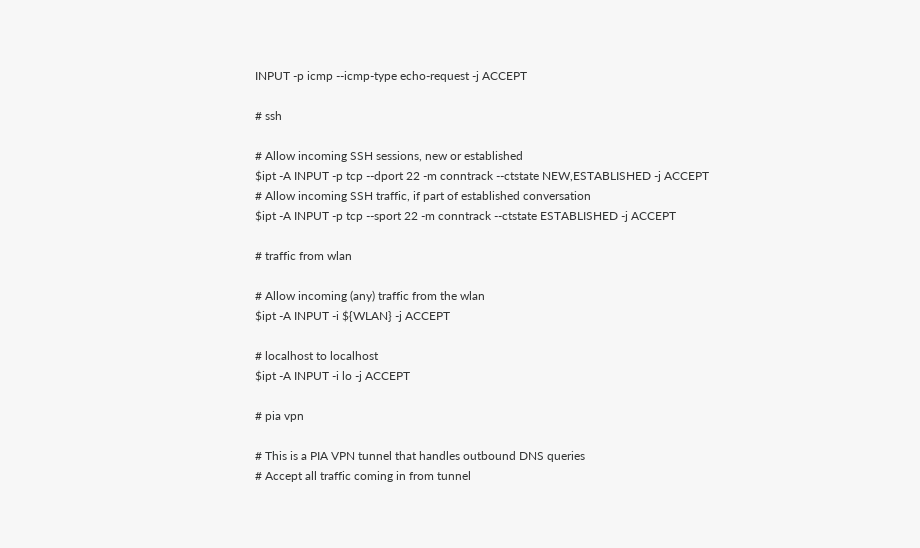INPUT -p icmp --icmp-type echo-request -j ACCEPT

# ssh

# Allow incoming SSH sessions, new or established
$ipt -A INPUT -p tcp --dport 22 -m conntrack --ctstate NEW,ESTABLISHED -j ACCEPT
# Allow incoming SSH traffic, if part of established conversation
$ipt -A INPUT -p tcp --sport 22 -m conntrack --ctstate ESTABLISHED -j ACCEPT

# traffic from wlan

# Allow incoming (any) traffic from the wlan
$ipt -A INPUT -i ${WLAN} -j ACCEPT

# localhost to localhost
$ipt -A INPUT -i lo -j ACCEPT

# pia vpn

# This is a PIA VPN tunnel that handles outbound DNS queries
# Accept all traffic coming in from tunnel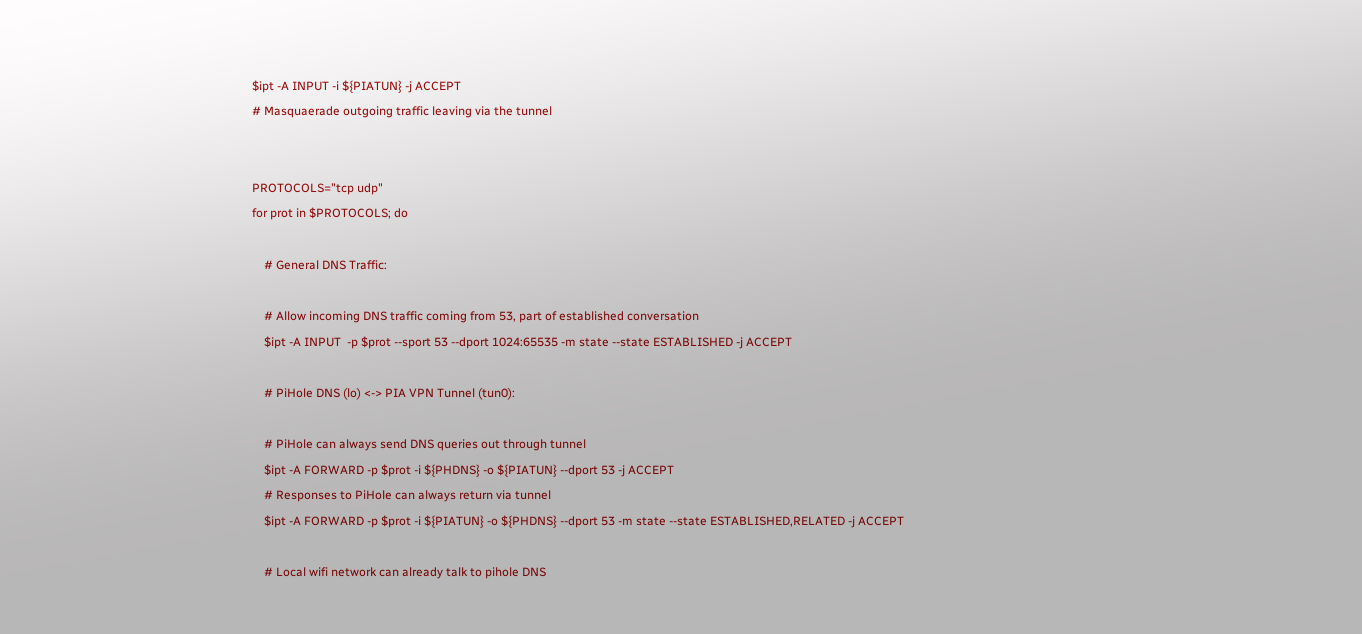$ipt -A INPUT -i ${PIATUN} -j ACCEPT
# Masquaerade outgoing traffic leaving via the tunnel


PROTOCOLS="tcp udp"
for prot in $PROTOCOLS; do

    # General DNS Traffic:

    # Allow incoming DNS traffic coming from 53, part of established conversation
    $ipt -A INPUT  -p $prot --sport 53 --dport 1024:65535 -m state --state ESTABLISHED -j ACCEPT

    # PiHole DNS (lo) <-> PIA VPN Tunnel (tun0):

    # PiHole can always send DNS queries out through tunnel
    $ipt -A FORWARD -p $prot -i ${PHDNS} -o ${PIATUN} --dport 53 -j ACCEPT
    # Responses to PiHole can always return via tunnel
    $ipt -A FORWARD -p $prot -i ${PIATUN} -o ${PHDNS} --dport 53 -m state --state ESTABLISHED,RELATED -j ACCEPT

    # Local wifi network can already talk to pihole DNS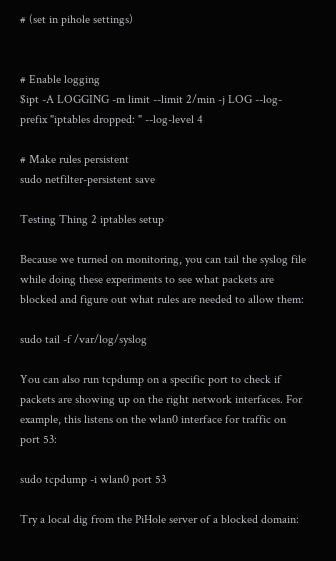# (set in pihole settings)


# Enable logging
$ipt -A LOGGING -m limit --limit 2/min -j LOG --log-prefix "iptables dropped: " --log-level 4

# Make rules persistent
sudo netfilter-persistent save

Testing Thing 2 iptables setup

Because we turned on monitoring, you can tail the syslog file while doing these experiments to see what packets are blocked and figure out what rules are needed to allow them:

sudo tail -f /var/log/syslog

You can also run tcpdump on a specific port to check if packets are showing up on the right network interfaces. For example, this listens on the wlan0 interface for traffic on port 53:

sudo tcpdump -i wlan0 port 53

Try a local dig from the PiHole server of a blocked domain: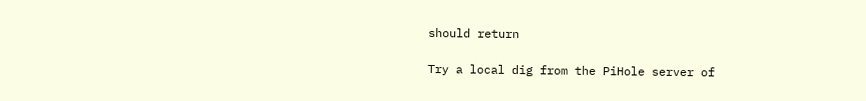should return

Try a local dig from the PiHole server of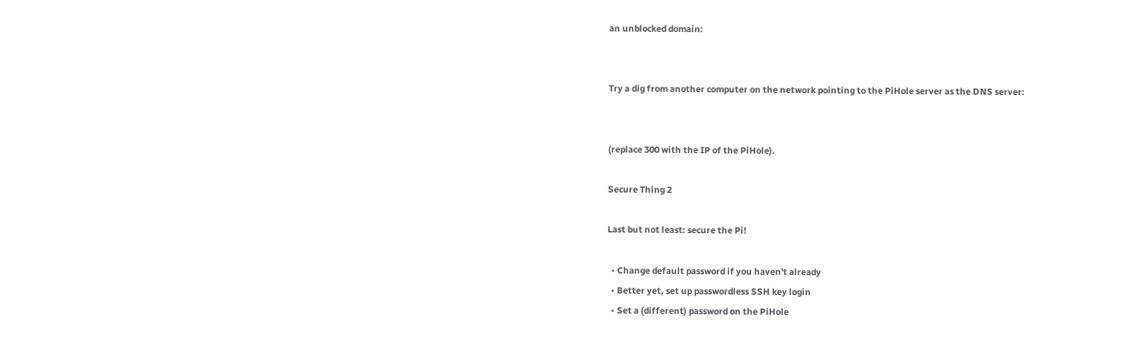an unblocked domain:


Try a dig from another computer on the network pointing to the PiHole server as the DNS server:


(replace 300 with the IP of the PiHole).

Secure Thing 2

Last but not least: secure the Pi!

  • Change default password if you haven't already
  • Better yet, set up passwordless SSH key login
  • Set a (different) password on the PiHole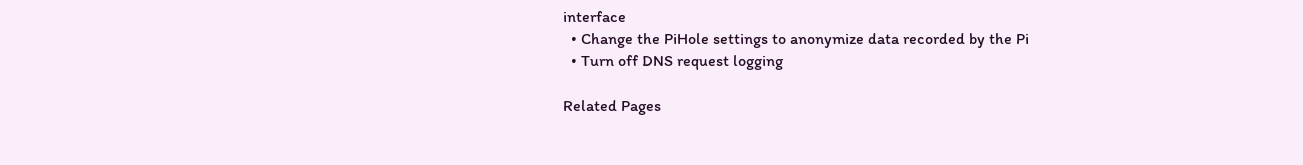interface
  • Change the PiHole settings to anonymize data recorded by the Pi
  • Turn off DNS request logging

Related Pages